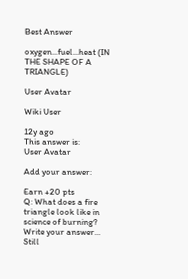Best Answer

oxygen...fuel...heat (IN THE SHAPE OF A TRIANGLE)

User Avatar

Wiki User

12y ago
This answer is:
User Avatar

Add your answer:

Earn +20 pts
Q: What does a fire triangle look like in science of burning?
Write your answer...
Still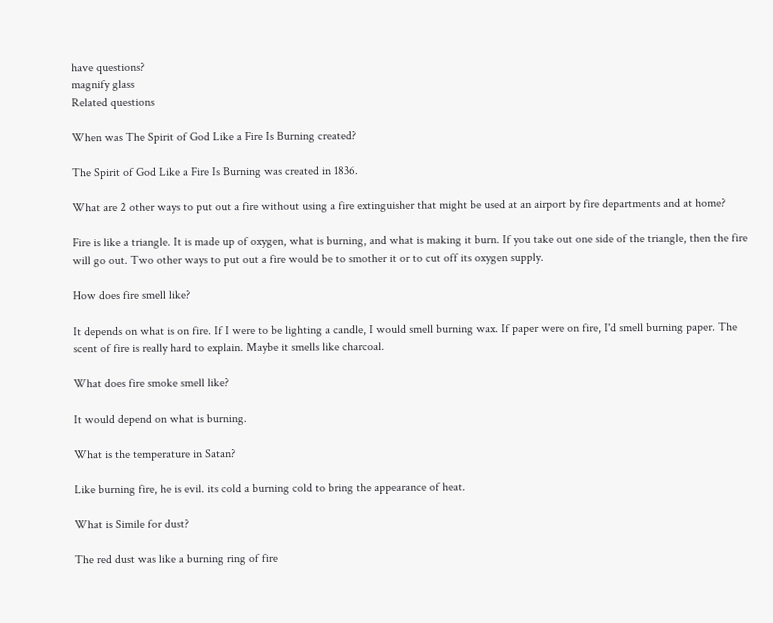have questions?
magnify glass
Related questions

When was The Spirit of God Like a Fire Is Burning created?

The Spirit of God Like a Fire Is Burning was created in 1836.

What are 2 other ways to put out a fire without using a fire extinguisher that might be used at an airport by fire departments and at home?

Fire is like a triangle. It is made up of oxygen, what is burning, and what is making it burn. If you take out one side of the triangle, then the fire will go out. Two other ways to put out a fire would be to smother it or to cut off its oxygen supply.

How does fire smell like?

It depends on what is on fire. If I were to be lighting a candle, I would smell burning wax. If paper were on fire, I'd smell burning paper. The scent of fire is really hard to explain. Maybe it smells like charcoal.

What does fire smoke smell like?

It would depend on what is burning.

What is the temperature in Satan?

Like burning fire, he is evil. its cold a burning cold to bring the appearance of heat.

What is Simile for dust?

The red dust was like a burning ring of fire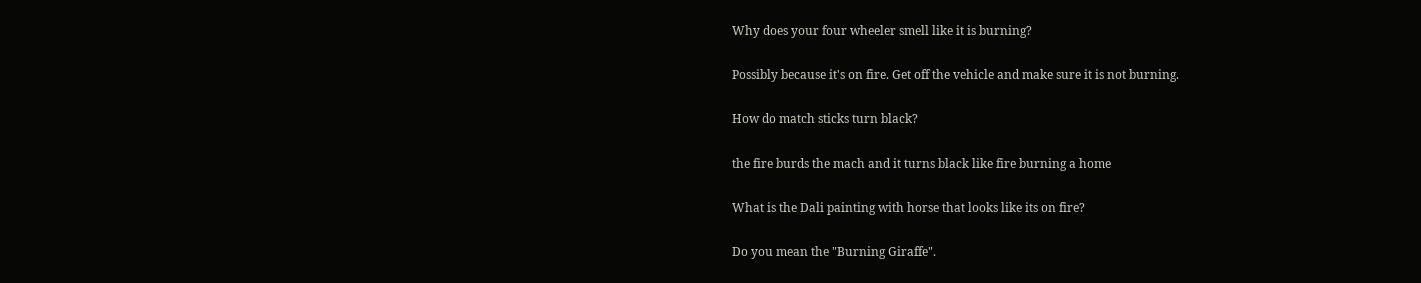Why does your four wheeler smell like it is burning?

Possibly because it's on fire. Get off the vehicle and make sure it is not burning.

How do match sticks turn black?

the fire burds the mach and it turns black like fire burning a home

What is the Dali painting with horse that looks like its on fire?

Do you mean the "Burning Giraffe".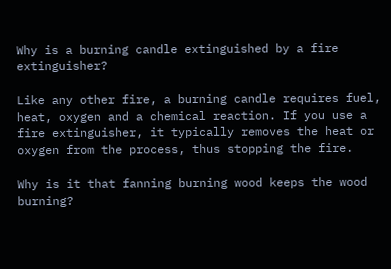Why is a burning candle extinguished by a fire extinguisher?

Like any other fire, a burning candle requires fuel, heat, oxygen and a chemical reaction. If you use a fire extinguisher, it typically removes the heat or oxygen from the process, thus stopping the fire.

Why is it that fanning burning wood keeps the wood burning?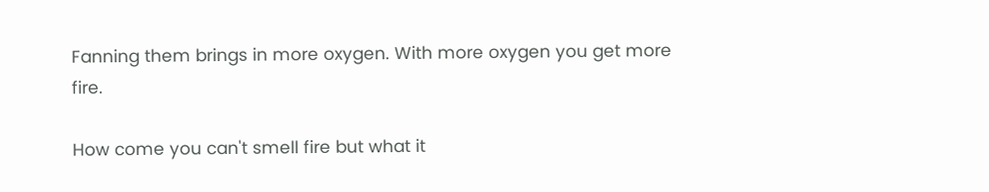Fanning them brings in more oxygen. With more oxygen you get more fire.

How come you can't smell fire but what it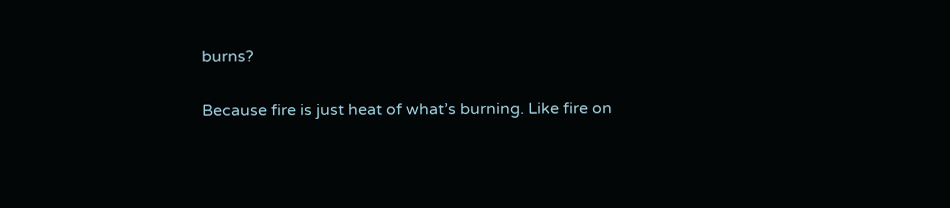burns?

Because fire is just heat of what’s burning. Like fire on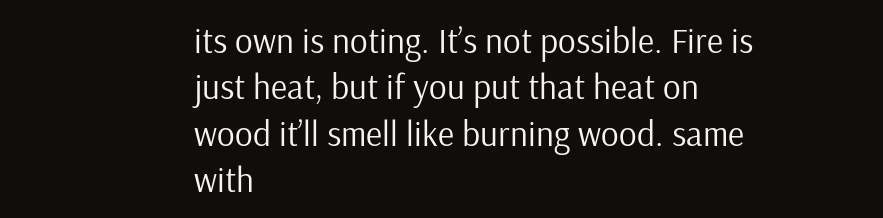its own is noting. It’s not possible. Fire is just heat, but if you put that heat on wood it’ll smell like burning wood. same with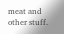meat and other stuff.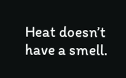Heat doesn’t have a smell.